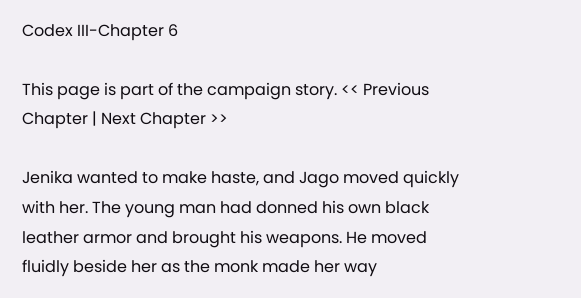Codex III-Chapter 6

This page is part of the campaign story. << Previous Chapter | Next Chapter >>

Jenika wanted to make haste, and Jago moved quickly with her. The young man had donned his own black leather armor and brought his weapons. He moved fluidly beside her as the monk made her way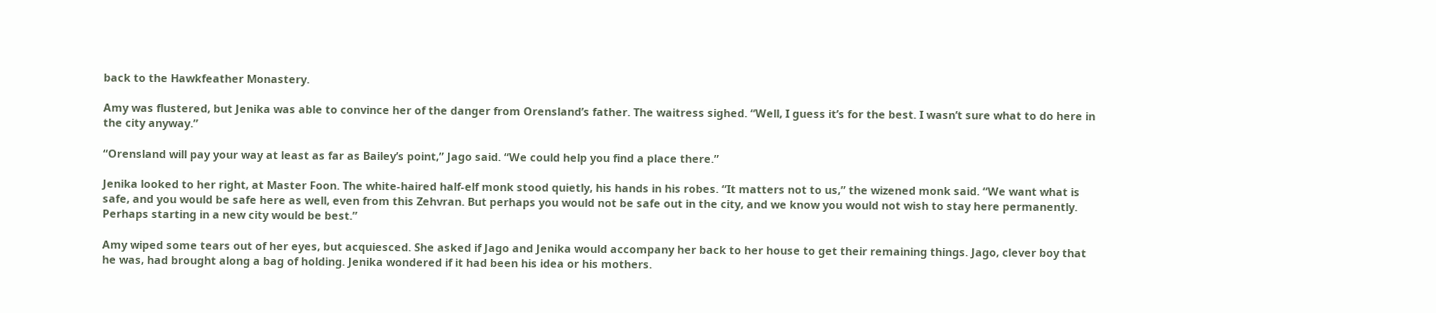back to the Hawkfeather Monastery.

Amy was flustered, but Jenika was able to convince her of the danger from Orensland’s father. The waitress sighed. “Well, I guess it’s for the best. I wasn’t sure what to do here in the city anyway.”

“Orensland will pay your way at least as far as Bailey’s point,” Jago said. “We could help you find a place there.”

Jenika looked to her right, at Master Foon. The white-haired half-elf monk stood quietly, his hands in his robes. “It matters not to us,” the wizened monk said. “We want what is safe, and you would be safe here as well, even from this Zehvran. But perhaps you would not be safe out in the city, and we know you would not wish to stay here permanently. Perhaps starting in a new city would be best.”

Amy wiped some tears out of her eyes, but acquiesced. She asked if Jago and Jenika would accompany her back to her house to get their remaining things. Jago, clever boy that he was, had brought along a bag of holding. Jenika wondered if it had been his idea or his mothers.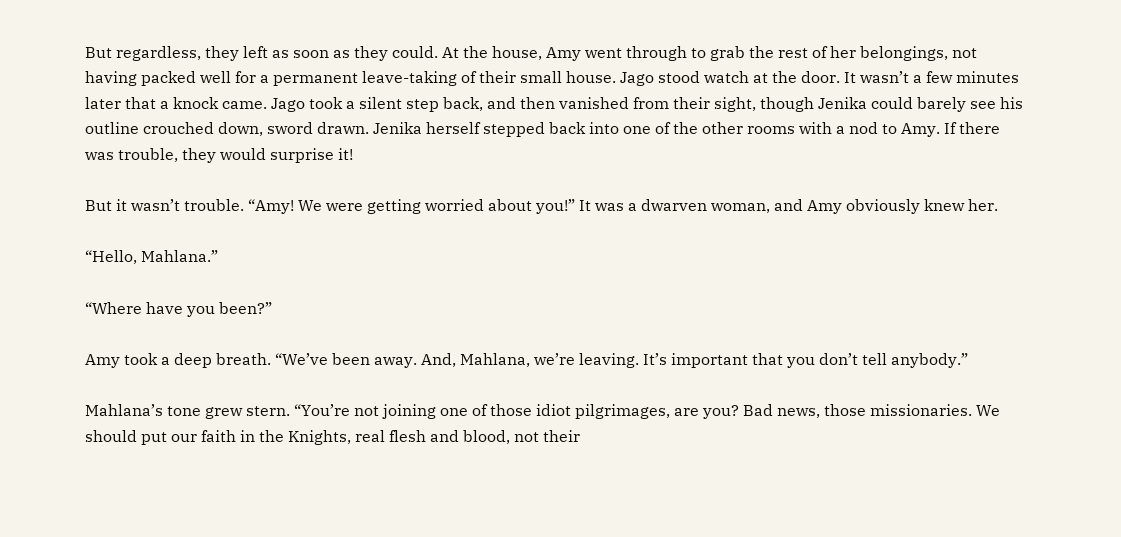But regardless, they left as soon as they could. At the house, Amy went through to grab the rest of her belongings, not having packed well for a permanent leave-taking of their small house. Jago stood watch at the door. It wasn’t a few minutes later that a knock came. Jago took a silent step back, and then vanished from their sight, though Jenika could barely see his outline crouched down, sword drawn. Jenika herself stepped back into one of the other rooms with a nod to Amy. If there was trouble, they would surprise it!

But it wasn’t trouble. “Amy! We were getting worried about you!” It was a dwarven woman, and Amy obviously knew her.

“Hello, Mahlana.”

“Where have you been?”

Amy took a deep breath. “We’ve been away. And, Mahlana, we’re leaving. It’s important that you don’t tell anybody.”

Mahlana’s tone grew stern. “You’re not joining one of those idiot pilgrimages, are you? Bad news, those missionaries. We should put our faith in the Knights, real flesh and blood, not their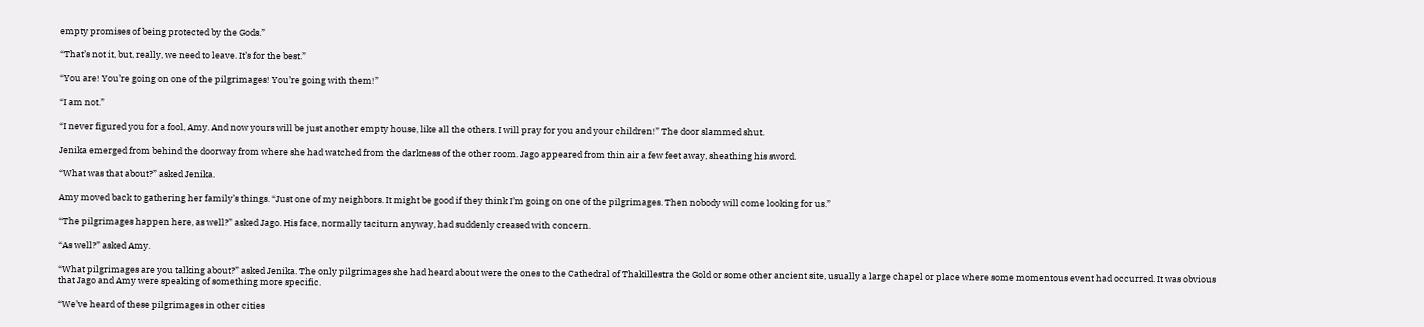empty promises of being protected by the Gods.”

“That’s not it, but, really, we need to leave. It’s for the best.”

“You are! You’re going on one of the pilgrimages! You’re going with them!”

“I am not.”

“I never figured you for a fool, Amy. And now yours will be just another empty house, like all the others. I will pray for you and your children!” The door slammed shut.

Jenika emerged from behind the doorway from where she had watched from the darkness of the other room. Jago appeared from thin air a few feet away, sheathing his sword.

“What was that about?” asked Jenika.

Amy moved back to gathering her family’s things. “Just one of my neighbors. It might be good if they think I’m going on one of the pilgrimages. Then nobody will come looking for us.”

“The pilgrimages happen here, as well?” asked Jago. His face, normally taciturn anyway, had suddenly creased with concern.

“As well?” asked Amy.

“What pilgrimages are you talking about?” asked Jenika. The only pilgrimages she had heard about were the ones to the Cathedral of Thakillestra the Gold or some other ancient site, usually a large chapel or place where some momentous event had occurred. It was obvious that Jago and Amy were speaking of something more specific.

“We’ve heard of these pilgrimages in other cities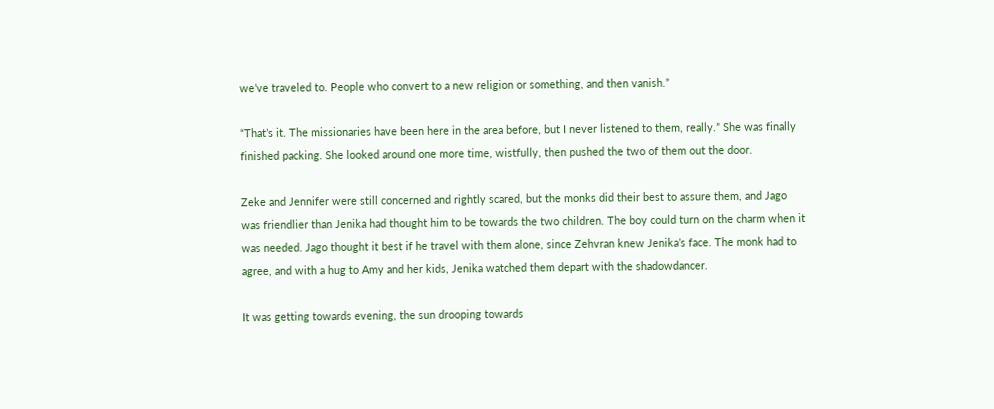we’ve traveled to. People who convert to a new religion or something, and then vanish.”

“That’s it. The missionaries have been here in the area before, but I never listened to them, really.” She was finally finished packing. She looked around one more time, wistfully, then pushed the two of them out the door.

Zeke and Jennifer were still concerned and rightly scared, but the monks did their best to assure them, and Jago was friendlier than Jenika had thought him to be towards the two children. The boy could turn on the charm when it was needed. Jago thought it best if he travel with them alone, since Zehvran knew Jenika’s face. The monk had to agree, and with a hug to Amy and her kids, Jenika watched them depart with the shadowdancer.

It was getting towards evening, the sun drooping towards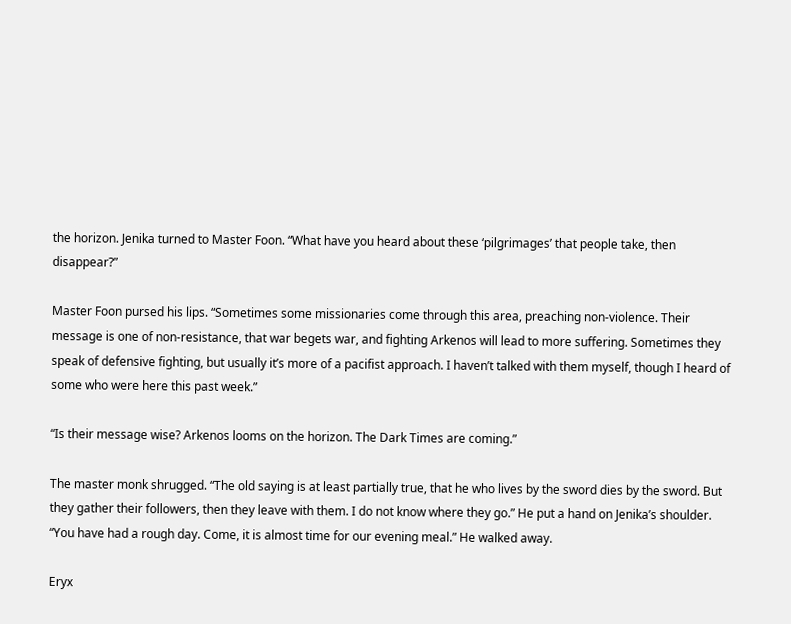the horizon. Jenika turned to Master Foon. “What have you heard about these ‘pilgrimages’ that people take, then disappear?”

Master Foon pursed his lips. “Sometimes some missionaries come through this area, preaching non-violence. Their message is one of non-resistance, that war begets war, and fighting Arkenos will lead to more suffering. Sometimes they speak of defensive fighting, but usually it’s more of a pacifist approach. I haven’t talked with them myself, though I heard of some who were here this past week.”

“Is their message wise? Arkenos looms on the horizon. The Dark Times are coming.”

The master monk shrugged. “The old saying is at least partially true, that he who lives by the sword dies by the sword. But they gather their followers, then they leave with them. I do not know where they go.” He put a hand on Jenika’s shoulder. “You have had a rough day. Come, it is almost time for our evening meal.” He walked away.

Eryx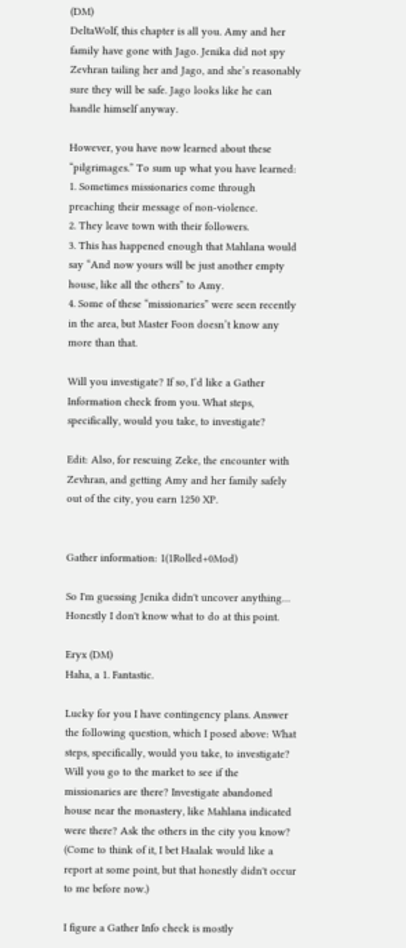(DM)
DeltaWolf, this chapter is all you. Amy and her family have gone with Jago. Jenika did not spy Zevhran tailing her and Jago, and she’s reasonably sure they will be safe. Jago looks like he can handle himself anyway.

However, you have now learned about these “pilgrimages.” To sum up what you have learned:
1. Sometimes missionaries come through preaching their message of non-violence.
2. They leave town with their followers.
3. This has happened enough that Mahlana would say “And now yours will be just another empty house, like all the others” to Amy.
4. Some of these “missionaries” were seen recently in the area, but Master Foon doesn’t know any more than that.

Will you investigate? If so, I’d like a Gather Information check from you. What steps, specifically, would you take, to investigate?

Edit: Also, for rescuing Zeke, the encounter with Zevhran, and getting Amy and her family safely out of the city, you earn 1250 XP.


Gather information: 1(1Rolled+0Mod)

So I'm guessing Jenika didn't uncover anything… Honestly I don't know what to do at this point.

Eryx (DM)
Haha, a 1. Fantastic.

Lucky for you I have contingency plans. Answer the following question, which I posed above: What steps, specifically, would you take, to investigate? Will you go to the market to see if the missionaries are there? Investigate abandoned house near the monastery, like Mahlana indicated were there? Ask the others in the city you know? (Come to think of it, I bet Haalak would like a report at some point, but that honestly didn't occur to me before now.)

I figure a Gather Info check is mostly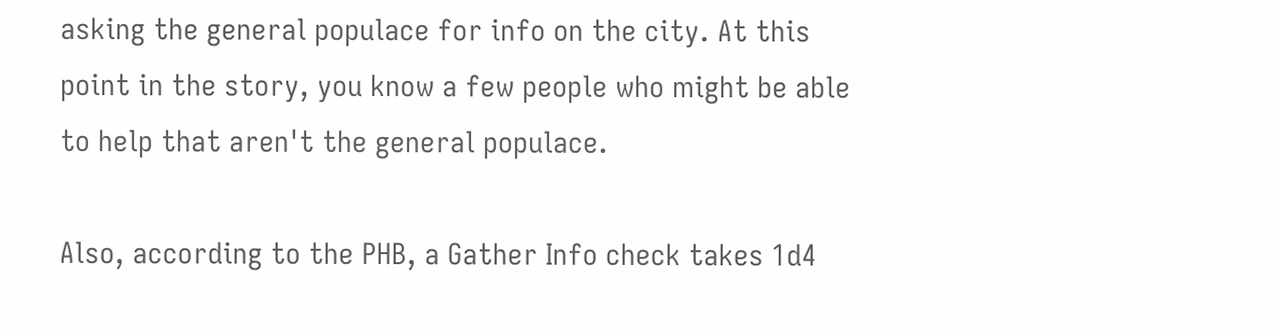asking the general populace for info on the city. At this point in the story, you know a few people who might be able to help that aren't the general populace.

Also, according to the PHB, a Gather Info check takes 1d4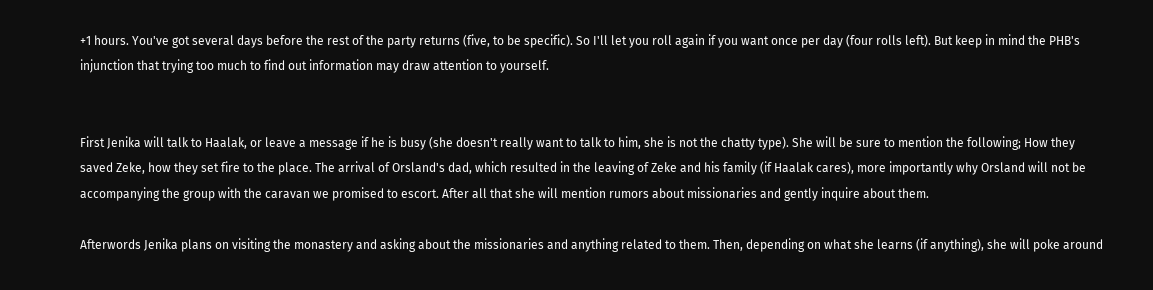+1 hours. You've got several days before the rest of the party returns (five, to be specific). So I'll let you roll again if you want once per day (four rolls left). But keep in mind the PHB's injunction that trying too much to find out information may draw attention to yourself.


First Jenika will talk to Haalak, or leave a message if he is busy (she doesn't really want to talk to him, she is not the chatty type). She will be sure to mention the following; How they saved Zeke, how they set fire to the place. The arrival of Orsland's dad, which resulted in the leaving of Zeke and his family (if Haalak cares), more importantly why Orsland will not be accompanying the group with the caravan we promised to escort. After all that she will mention rumors about missionaries and gently inquire about them.

Afterwords Jenika plans on visiting the monastery and asking about the missionaries and anything related to them. Then, depending on what she learns (if anything), she will poke around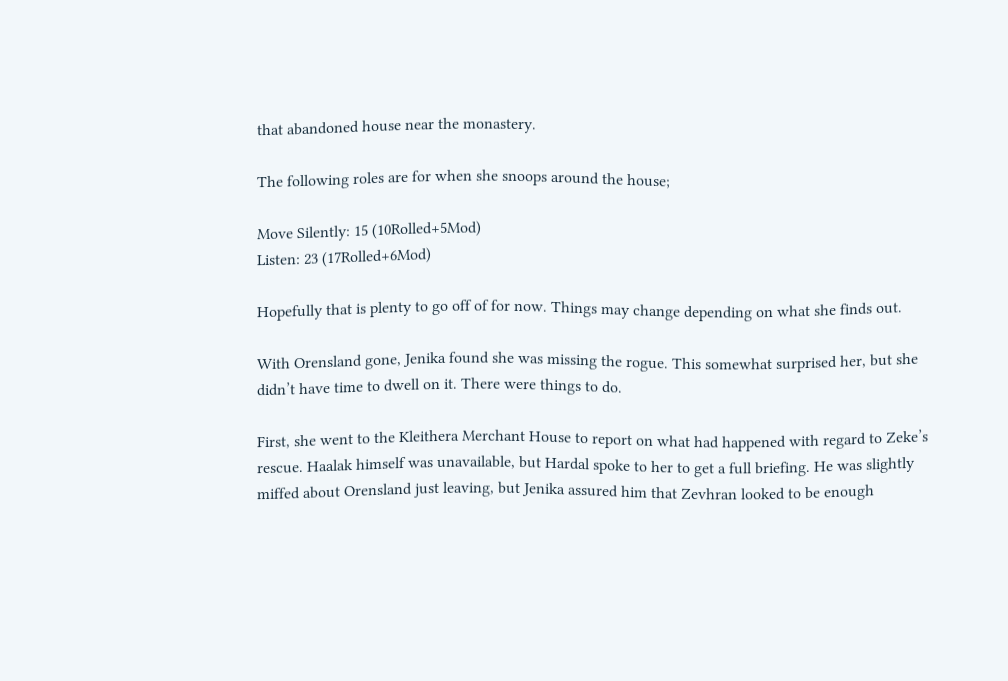that abandoned house near the monastery.

The following roles are for when she snoops around the house;

Move Silently: 15 (10Rolled+5Mod)
Listen: 23 (17Rolled+6Mod)

Hopefully that is plenty to go off of for now. Things may change depending on what she finds out.

With Orensland gone, Jenika found she was missing the rogue. This somewhat surprised her, but she didn’t have time to dwell on it. There were things to do.

First, she went to the Kleithera Merchant House to report on what had happened with regard to Zeke’s rescue. Haalak himself was unavailable, but Hardal spoke to her to get a full briefing. He was slightly miffed about Orensland just leaving, but Jenika assured him that Zevhran looked to be enough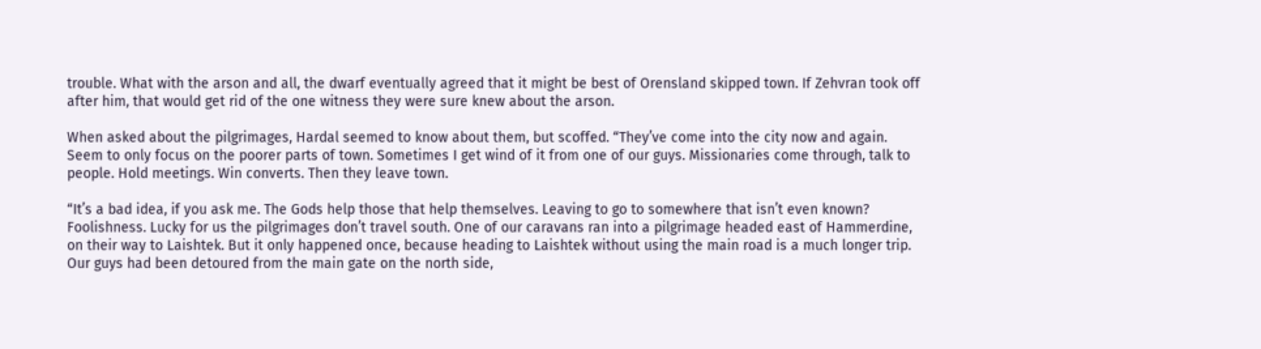trouble. What with the arson and all, the dwarf eventually agreed that it might be best of Orensland skipped town. If Zehvran took off after him, that would get rid of the one witness they were sure knew about the arson.

When asked about the pilgrimages, Hardal seemed to know about them, but scoffed. “They’ve come into the city now and again. Seem to only focus on the poorer parts of town. Sometimes I get wind of it from one of our guys. Missionaries come through, talk to people. Hold meetings. Win converts. Then they leave town.

“It’s a bad idea, if you ask me. The Gods help those that help themselves. Leaving to go to somewhere that isn’t even known? Foolishness. Lucky for us the pilgrimages don’t travel south. One of our caravans ran into a pilgrimage headed east of Hammerdine, on their way to Laishtek. But it only happened once, because heading to Laishtek without using the main road is a much longer trip. Our guys had been detoured from the main gate on the north side,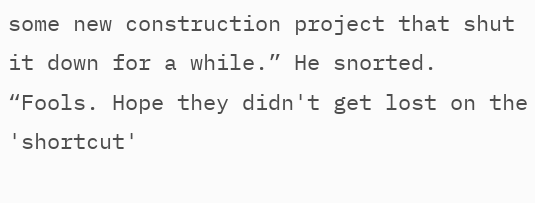some new construction project that shut it down for a while.” He snorted. “Fools. Hope they didn't get lost on the 'shortcut'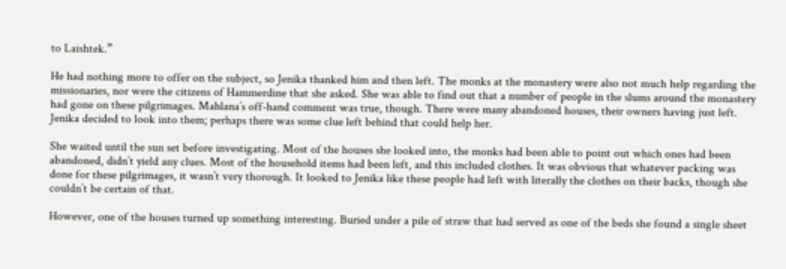to Laishtek.”

He had nothing more to offer on the subject, so Jenika thanked him and then left. The monks at the monastery were also not much help regarding the missionaries, nor were the citizens of Hammerdine that she asked. She was able to find out that a number of people in the slums around the monastery had gone on these pilgrimages. Mahlana’s off-hand comment was true, though. There were many abandoned houses, their owners having just left. Jenika decided to look into them; perhaps there was some clue left behind that could help her.

She waited until the sun set before investigating. Most of the houses she looked into, the monks had been able to point out which ones had been abandoned, didn’t yield any clues. Most of the household items had been left, and this included clothes. It was obvious that whatever packing was done for these pilgrimages, it wasn’t very thorough. It looked to Jenika like these people had left with literally the clothes on their backs, though she couldn’t be certain of that.

However, one of the houses turned up something interesting. Buried under a pile of straw that had served as one of the beds she found a single sheet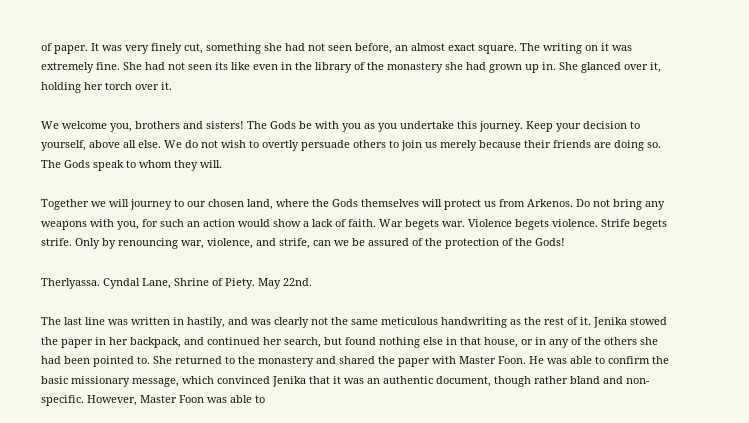of paper. It was very finely cut, something she had not seen before, an almost exact square. The writing on it was extremely fine. She had not seen its like even in the library of the monastery she had grown up in. She glanced over it, holding her torch over it.

We welcome you, brothers and sisters! The Gods be with you as you undertake this journey. Keep your decision to yourself, above all else. We do not wish to overtly persuade others to join us merely because their friends are doing so. The Gods speak to whom they will.

Together we will journey to our chosen land, where the Gods themselves will protect us from Arkenos. Do not bring any weapons with you, for such an action would show a lack of faith. War begets war. Violence begets violence. Strife begets strife. Only by renouncing war, violence, and strife, can we be assured of the protection of the Gods!

Therlyassa. Cyndal Lane, Shrine of Piety. May 22nd.

The last line was written in hastily, and was clearly not the same meticulous handwriting as the rest of it. Jenika stowed the paper in her backpack, and continued her search, but found nothing else in that house, or in any of the others she had been pointed to. She returned to the monastery and shared the paper with Master Foon. He was able to confirm the basic missionary message, which convinced Jenika that it was an authentic document, though rather bland and non-specific. However, Master Foon was able to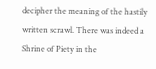decipher the meaning of the hastily written scrawl. There was indeed a Shrine of Piety in the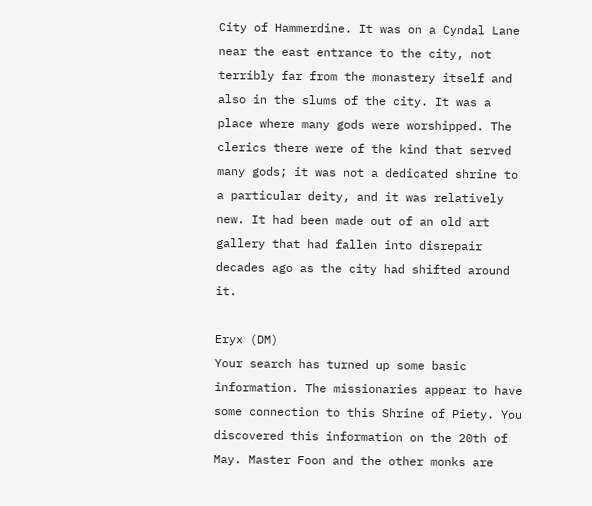City of Hammerdine. It was on a Cyndal Lane near the east entrance to the city, not terribly far from the monastery itself and also in the slums of the city. It was a place where many gods were worshipped. The clerics there were of the kind that served many gods; it was not a dedicated shrine to a particular deity, and it was relatively new. It had been made out of an old art gallery that had fallen into disrepair decades ago as the city had shifted around it.

Eryx (DM)
Your search has turned up some basic information. The missionaries appear to have some connection to this Shrine of Piety. You discovered this information on the 20th of May. Master Foon and the other monks are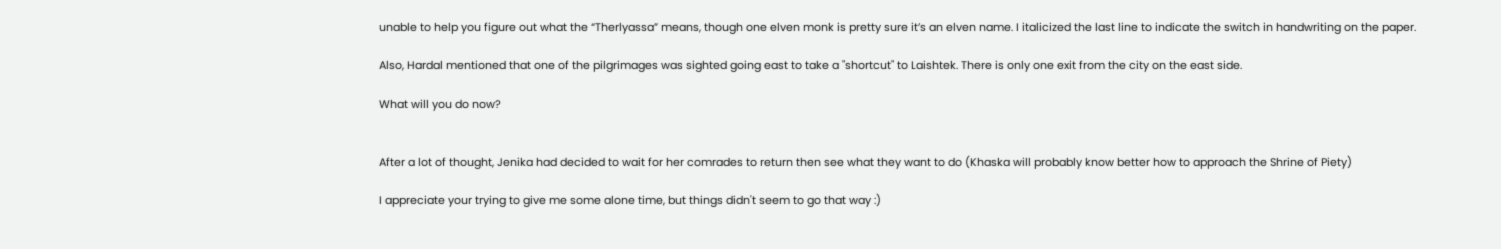unable to help you figure out what the “Therlyassa” means, though one elven monk is pretty sure it’s an elven name. I italicized the last line to indicate the switch in handwriting on the paper.

Also, Hardal mentioned that one of the pilgrimages was sighted going east to take a "shortcut" to Laishtek. There is only one exit from the city on the east side.

What will you do now?


After a lot of thought, Jenika had decided to wait for her comrades to return then see what they want to do (Khaska will probably know better how to approach the Shrine of Piety)

I appreciate your trying to give me some alone time, but things didn't seem to go that way :)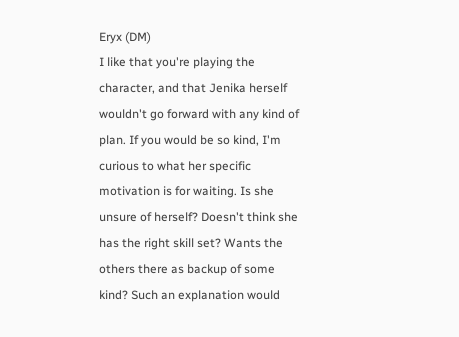Eryx (DM)
I like that you're playing the character, and that Jenika herself wouldn't go forward with any kind of plan. If you would be so kind, I'm curious to what her specific motivation is for waiting. Is she unsure of herself? Doesn't think she has the right skill set? Wants the others there as backup of some kind? Such an explanation would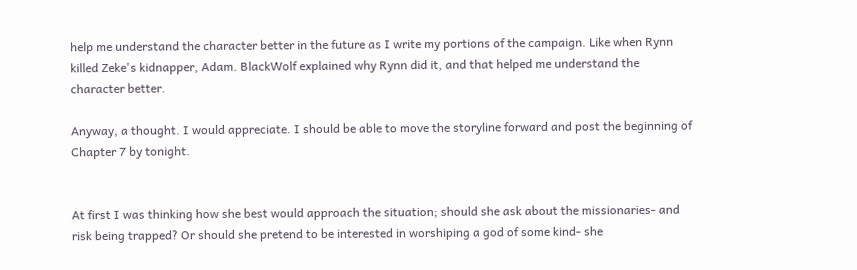help me understand the character better in the future as I write my portions of the campaign. Like when Rynn killed Zeke's kidnapper, Adam. BlackWolf explained why Rynn did it, and that helped me understand the character better.

Anyway, a thought. I would appreciate. I should be able to move the storyline forward and post the beginning of Chapter 7 by tonight.


At first I was thinking how she best would approach the situation; should she ask about the missionaries- and risk being trapped? Or should she pretend to be interested in worshiping a god of some kind- she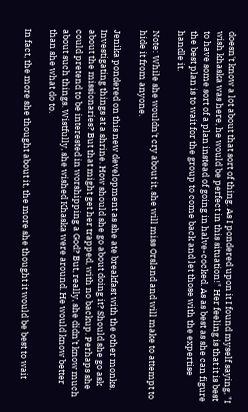doesn't know a lot about that sort of thing. As I pondered upon it I found myself saying, "I wish khaska was here, he would be perfect in this situation!" Her feeling is that it is best to have some sort of a plan instead of going in halve-cocked. As as best as she can figure the best plan is to wait for the group to come back and let those with the expertise handle it.

Note: While she wouldn't cry about it, she will miss Orsland and will make to attempt to hide it from anyone.

Jenika pondered on this new development as she ate breakfast with the other monks. Investigating things at a shrine. How should she go about doing it? Should she go ask about the missionaries? But that might get her trapped, with no backup. Perhaps she could pretend to be interested in worshipping a God? But, really, she didn’t know much about such things. Wistfully, she wished Khaska were around. He would know better than she what do to.

In fact, the more she thought about it, the more she thought it would be best to wait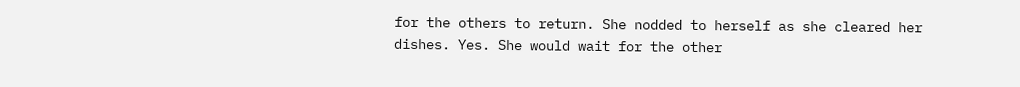for the others to return. She nodded to herself as she cleared her dishes. Yes. She would wait for the other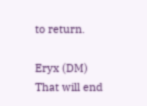to return.

Eryx (DM)
That will end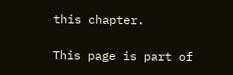this chapter.

This page is part of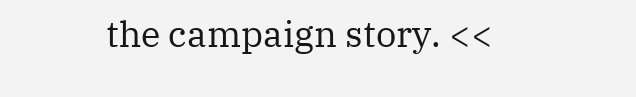the campaign story. <<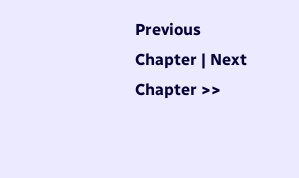Previous Chapter | Next Chapter >>